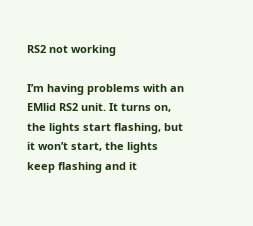RS2 not working

I’m having problems with an EMlid RS2 unit. It turns on, the lights start flashing, but it won’t start, the lights keep flashing and it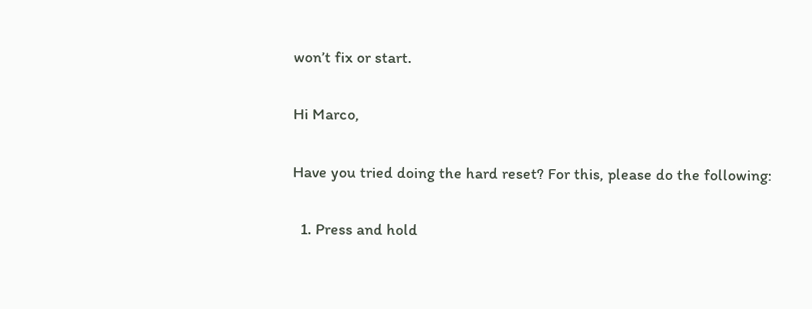won’t fix or start.

Hi Marco,

Have you tried doing the hard reset? For this, please do the following:

  1. Press and hold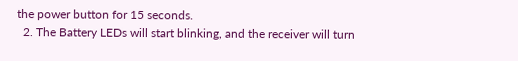the power button for 15 seconds.
  2. The Battery LEDs will start blinking, and the receiver will turn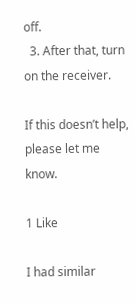off.
  3. After that, turn on the receiver.

If this doesn’t help, please let me know.

1 Like

I had similar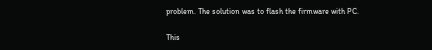problem. The solution was to flash the firmware with PC.

This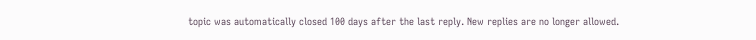topic was automatically closed 100 days after the last reply. New replies are no longer allowed.